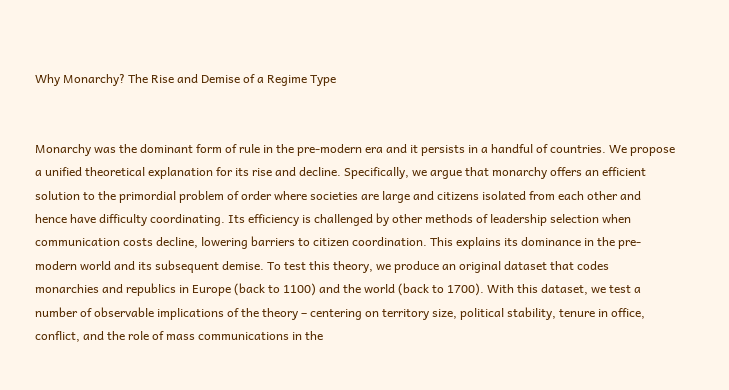Why Monarchy? The Rise and Demise of a Regime Type


Monarchy was the dominant form of rule in the pre-modern era and it persists in a handful of countries. We propose a unified theoretical explanation for its rise and decline. Specifically, we argue that monarchy offers an efficient solution to the primordial problem of order where societies are large and citizens isolated from each other and hence have difficulty coordinating. Its efficiency is challenged by other methods of leadership selection when communication costs decline, lowering barriers to citizen coordination. This explains its dominance in the pre-modern world and its subsequent demise. To test this theory, we produce an original dataset that codes monarchies and republics in Europe (back to 1100) and the world (back to 1700). With this dataset, we test a number of observable implications of the theory – centering on territory size, political stability, tenure in office, conflict, and the role of mass communications in the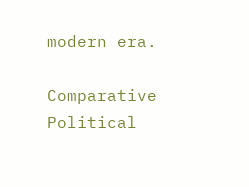modern era.

Comparative Political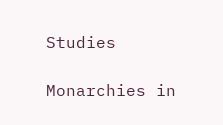Studies

Monarchies in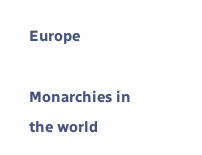Europe

Monarchies in the world